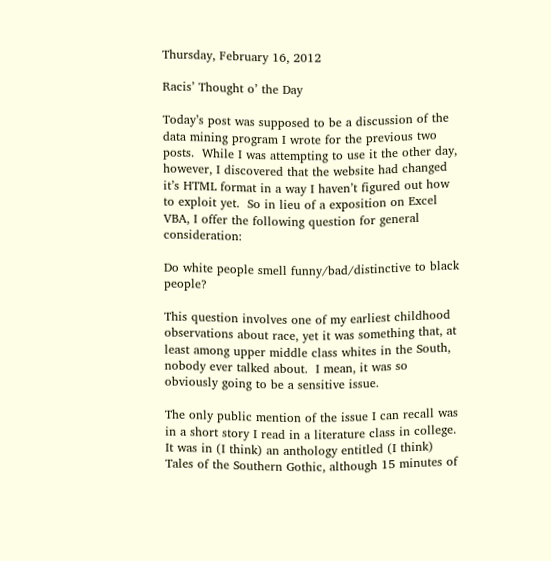Thursday, February 16, 2012

Racis’ Thought o’ the Day

Today’s post was supposed to be a discussion of the data mining program I wrote for the previous two posts.  While I was attempting to use it the other day, however, I discovered that the website had changed it’s HTML format in a way I haven’t figured out how to exploit yet.  So in lieu of a exposition on Excel VBA, I offer the following question for general consideration:

Do white people smell funny/bad/distinctive to black people?

This question involves one of my earliest childhood observations about race, yet it was something that, at least among upper middle class whites in the South, nobody ever talked about.  I mean, it was so obviously going to be a sensitive issue.

The only public mention of the issue I can recall was in a short story I read in a literature class in college.  It was in (I think) an anthology entitled (I think) Tales of the Southern Gothic, although 15 minutes of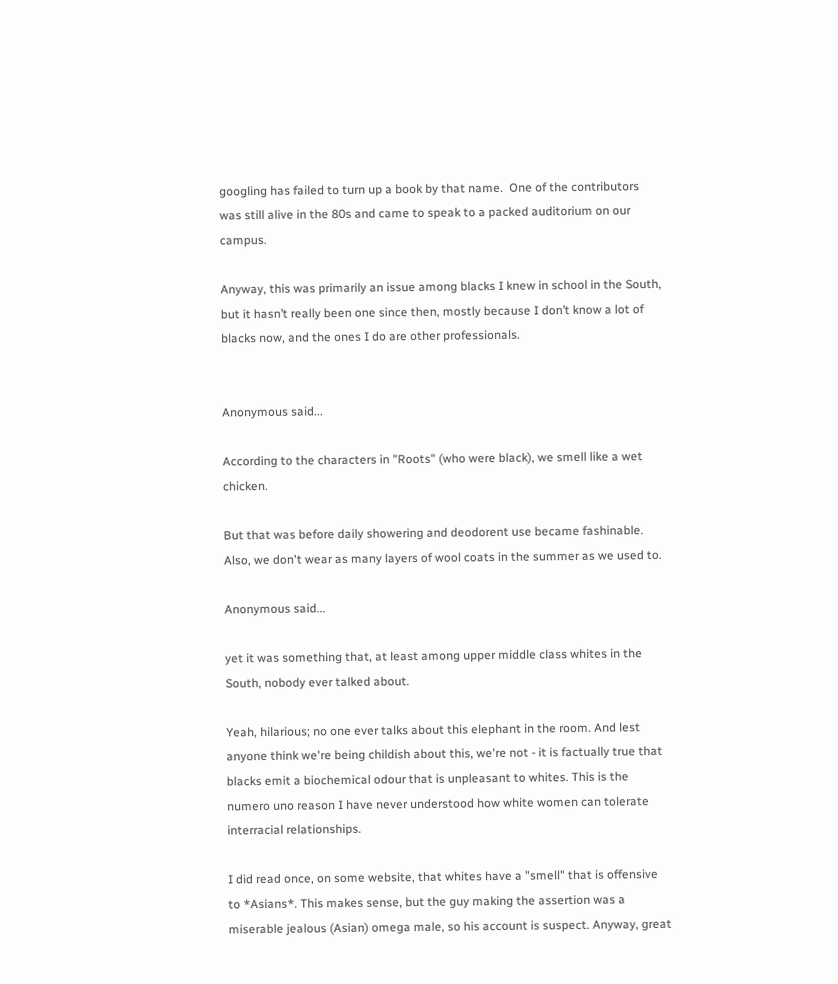googling has failed to turn up a book by that name.  One of the contributors was still alive in the 80s and came to speak to a packed auditorium on our campus.

Anyway, this was primarily an issue among blacks I knew in school in the South, but it hasn’t really been one since then, mostly because I don’t know a lot of blacks now, and the ones I do are other professionals.


Anonymous said...

According to the characters in "Roots" (who were black), we smell like a wet chicken.

But that was before daily showering and deodorent use became fashinable. Also, we don't wear as many layers of wool coats in the summer as we used to.

Anonymous said...

yet it was something that, at least among upper middle class whites in the South, nobody ever talked about.

Yeah, hilarious; no one ever talks about this elephant in the room. And lest anyone think we're being childish about this, we're not - it is factually true that blacks emit a biochemical odour that is unpleasant to whites. This is the numero uno reason I have never understood how white women can tolerate interracial relationships.

I did read once, on some website, that whites have a "smell" that is offensive to *Asians*. This makes sense, but the guy making the assertion was a miserable jealous (Asian) omega male, so his account is suspect. Anyway, great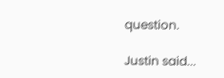question.

Justin said...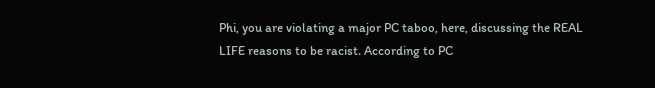Phi, you are violating a major PC taboo, here, discussing the REAL LIFE reasons to be racist. According to PC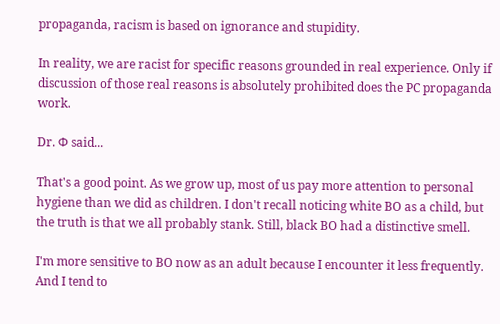propaganda, racism is based on ignorance and stupidity.

In reality, we are racist for specific reasons grounded in real experience. Only if discussion of those real reasons is absolutely prohibited does the PC propaganda work.

Dr. Φ said...

That's a good point. As we grow up, most of us pay more attention to personal hygiene than we did as children. I don't recall noticing white BO as a child, but the truth is that we all probably stank. Still, black BO had a distinctive smell.

I'm more sensitive to BO now as an adult because I encounter it less frequently. And I tend to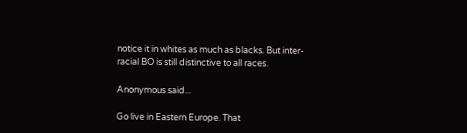notice it in whites as much as blacks. But inter-racial BO is still distinctive to all races.

Anonymous said...

Go live in Eastern Europe. That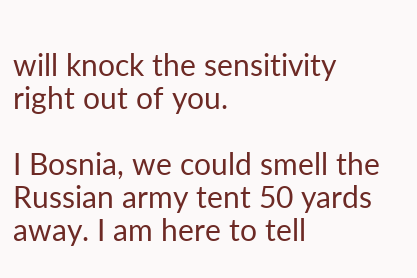will knock the sensitivity right out of you.

I Bosnia, we could smell the Russian army tent 50 yards away. I am here to tell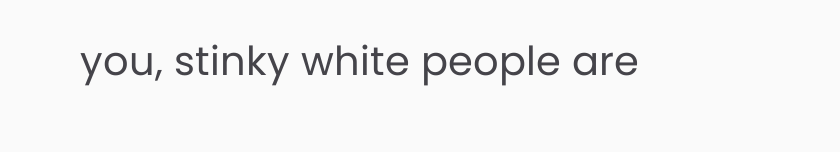you, stinky white people are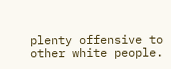plenty offensive to other white people.